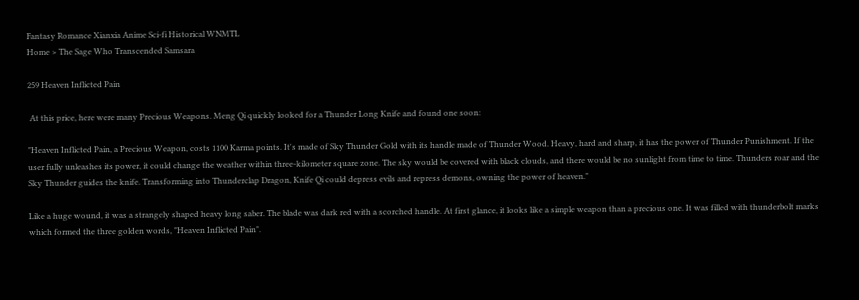Fantasy Romance Xianxia Anime Sci-fi Historical WNMTL
Home > The Sage Who Transcended Samsara

259 Heaven Inflicted Pain

 At this price, here were many Precious Weapons. Meng Qi quickly looked for a Thunder Long Knife and found one soon:

"Heaven Inflicted Pain, a Precious Weapon, costs 1100 Karma points. It's made of Sky Thunder Gold with its handle made of Thunder Wood. Heavy, hard and sharp, it has the power of Thunder Punishment. If the user fully unleashes its power, it could change the weather within three-kilometer square zone. The sky would be covered with black clouds, and there would be no sunlight from time to time. Thunders roar and the Sky Thunder guides the knife. Transforming into Thunderclap Dragon, Knife Qi could depress evils and repress demons, owning the power of heaven."

Like a huge wound, it was a strangely shaped heavy long saber. The blade was dark red with a scorched handle. At first glance, it looks like a simple weapon than a precious one. It was filled with thunderbolt marks which formed the three golden words, "Heaven Inflicted Pain".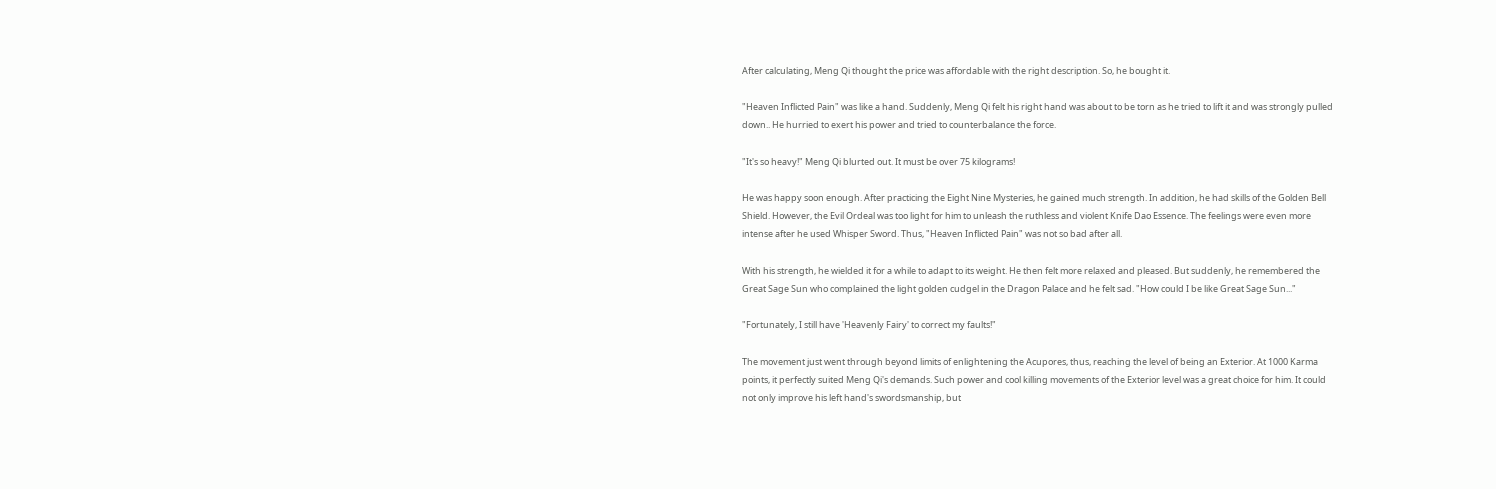After calculating, Meng Qi thought the price was affordable with the right description. So, he bought it.

"Heaven Inflicted Pain" was like a hand. Suddenly, Meng Qi felt his right hand was about to be torn as he tried to lift it and was strongly pulled down.. He hurried to exert his power and tried to counterbalance the force.

"It's so heavy!" Meng Qi blurted out. It must be over 75 kilograms!

He was happy soon enough. After practicing the Eight Nine Mysteries, he gained much strength. In addition, he had skills of the Golden Bell Shield. However, the Evil Ordeal was too light for him to unleash the ruthless and violent Knife Dao Essence. The feelings were even more intense after he used Whisper Sword. Thus, "Heaven Inflicted Pain" was not so bad after all.

With his strength, he wielded it for a while to adapt to its weight. He then felt more relaxed and pleased. But suddenly, he remembered the Great Sage Sun who complained the light golden cudgel in the Dragon Palace and he felt sad. "How could I be like Great Sage Sun..."

"Fortunately, I still have 'Heavenly Fairy' to correct my faults!"

The movement just went through beyond limits of enlightening the Acupores, thus, reaching the level of being an Exterior. At 1000 Karma points, it perfectly suited Meng Qi's demands. Such power and cool killing movements of the Exterior level was a great choice for him. It could not only improve his left hand's swordsmanship, but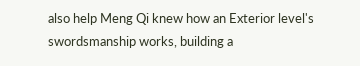also help Meng Qi knew how an Exterior level's swordsmanship works, building a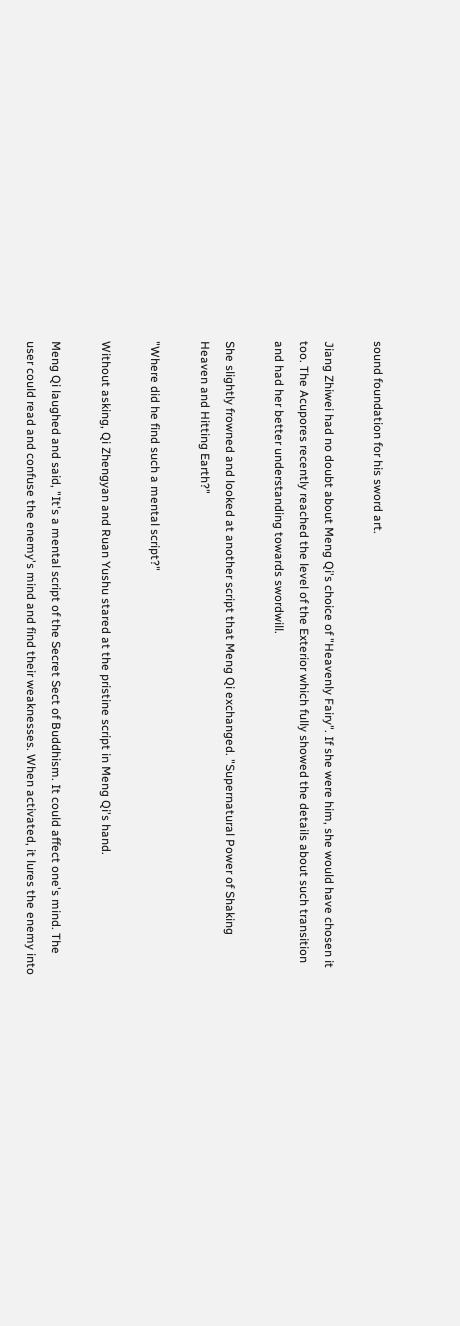sound foundation for his sword art.

Jiang Zhiwei had no doubt about Meng Qi's choice of "Heavenly Fairy". If she were him, she would have chosen it too. The Acupores recently reached the level of the Exterior which fully showed the details about such transition and had her better understanding towards swordwill.

She slightly frowned and looked at another script that Meng Qi exchanged. "Supernatural Power of Shaking Heaven and Hitting Earth?"

"Where did he find such a mental script?"

Without asking, Qi Zhengyan and Ruan Yushu stared at the pristine script in Meng Qi's hand.

Meng Qi laughed and said, "It's a mental script of the Secret Sect of Buddhism. It could affect one's mind. The user could read and confuse the enemy's mind and find their weaknesses. When activated, it lures the enemy into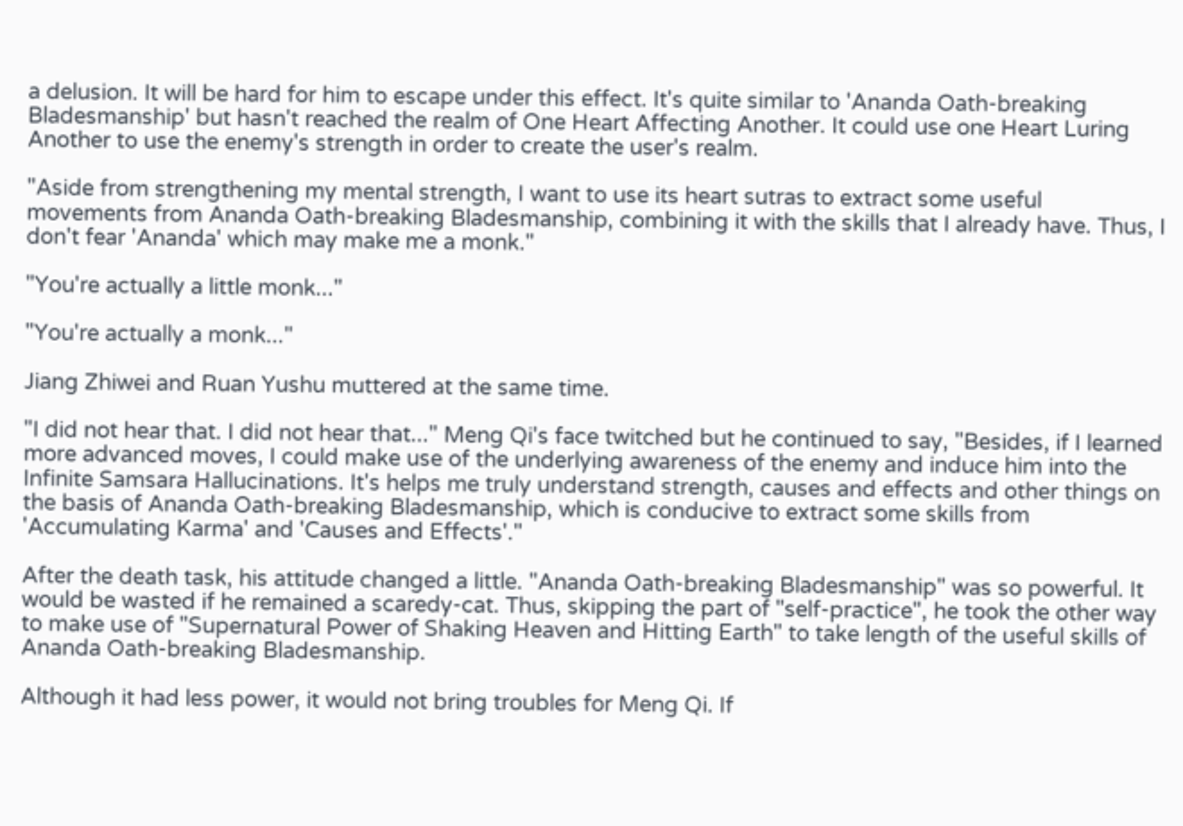a delusion. It will be hard for him to escape under this effect. It's quite similar to 'Ananda Oath-breaking Bladesmanship' but hasn't reached the realm of One Heart Affecting Another. It could use one Heart Luring Another to use the enemy's strength in order to create the user's realm.

"Aside from strengthening my mental strength, I want to use its heart sutras to extract some useful movements from Ananda Oath-breaking Bladesmanship, combining it with the skills that I already have. Thus, I don't fear 'Ananda' which may make me a monk."

"You're actually a little monk..."

"You're actually a monk..."

Jiang Zhiwei and Ruan Yushu muttered at the same time.

"I did not hear that. I did not hear that..." Meng Qi's face twitched but he continued to say, "Besides, if I learned more advanced moves, I could make use of the underlying awareness of the enemy and induce him into the Infinite Samsara Hallucinations. It's helps me truly understand strength, causes and effects and other things on the basis of Ananda Oath-breaking Bladesmanship, which is conducive to extract some skills from 'Accumulating Karma' and 'Causes and Effects'."

After the death task, his attitude changed a little. "Ananda Oath-breaking Bladesmanship" was so powerful. It would be wasted if he remained a scaredy-cat. Thus, skipping the part of "self-practice", he took the other way to make use of "Supernatural Power of Shaking Heaven and Hitting Earth" to take length of the useful skills of Ananda Oath-breaking Bladesmanship.

Although it had less power, it would not bring troubles for Meng Qi. If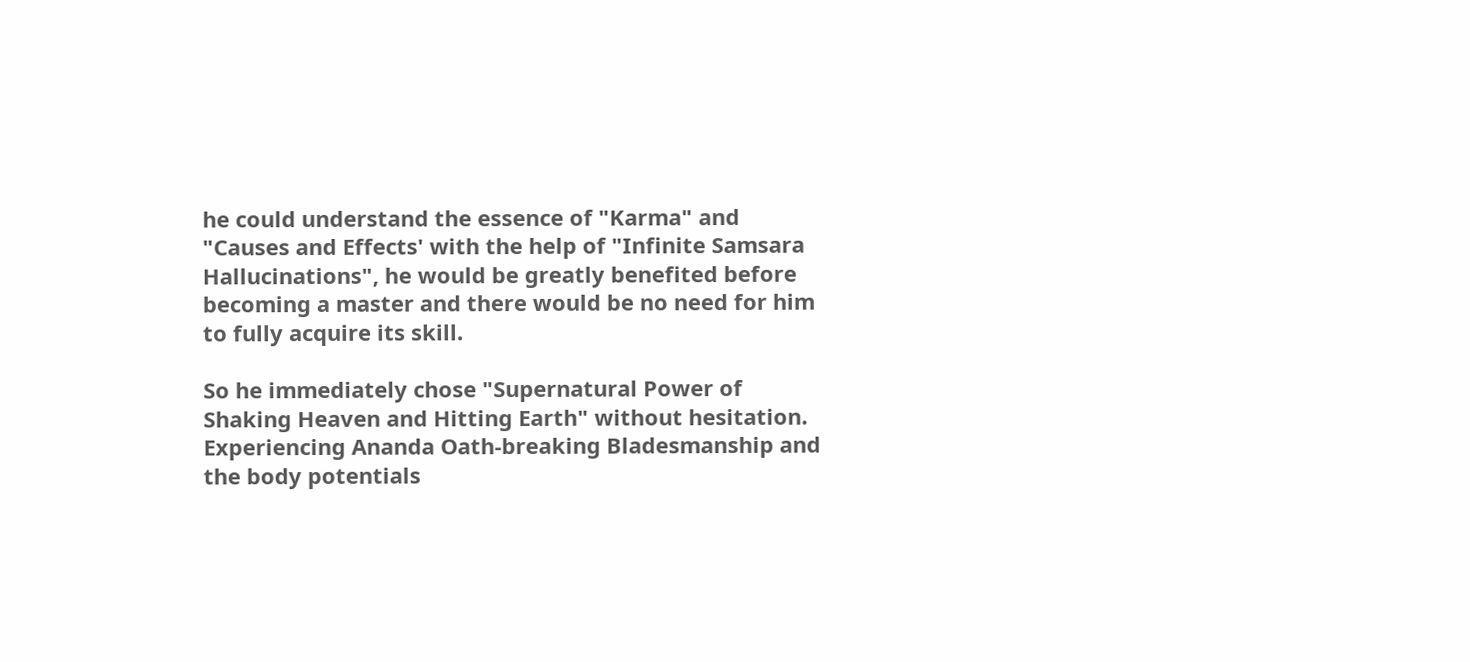he could understand the essence of "Karma" and "Causes and Effects' with the help of "Infinite Samsara Hallucinations", he would be greatly benefited before becoming a master and there would be no need for him to fully acquire its skill.

So he immediately chose "Supernatural Power of Shaking Heaven and Hitting Earth" without hesitation. Experiencing Ananda Oath-breaking Bladesmanship and the body potentials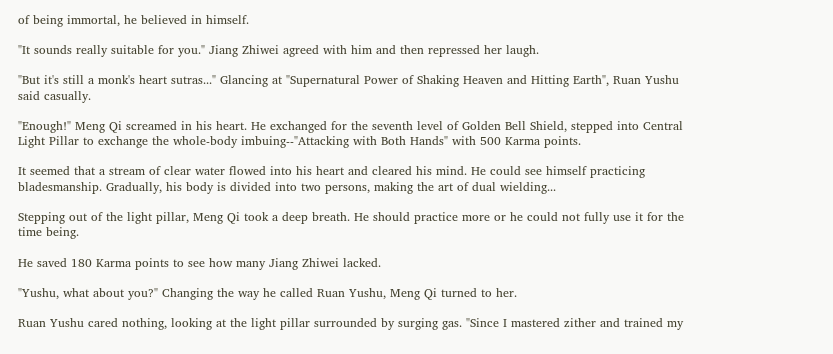of being immortal, he believed in himself.

"It sounds really suitable for you." Jiang Zhiwei agreed with him and then repressed her laugh.

"But it's still a monk's heart sutras..." Glancing at "Supernatural Power of Shaking Heaven and Hitting Earth", Ruan Yushu said casually.

"Enough!" Meng Qi screamed in his heart. He exchanged for the seventh level of Golden Bell Shield, stepped into Central Light Pillar to exchange the whole-body imbuing--"Attacking with Both Hands" with 500 Karma points.

It seemed that a stream of clear water flowed into his heart and cleared his mind. He could see himself practicing bladesmanship. Gradually, his body is divided into two persons, making the art of dual wielding...

Stepping out of the light pillar, Meng Qi took a deep breath. He should practice more or he could not fully use it for the time being.

He saved 180 Karma points to see how many Jiang Zhiwei lacked.

"Yushu, what about you?" Changing the way he called Ruan Yushu, Meng Qi turned to her.

Ruan Yushu cared nothing, looking at the light pillar surrounded by surging gas. "Since I mastered zither and trained my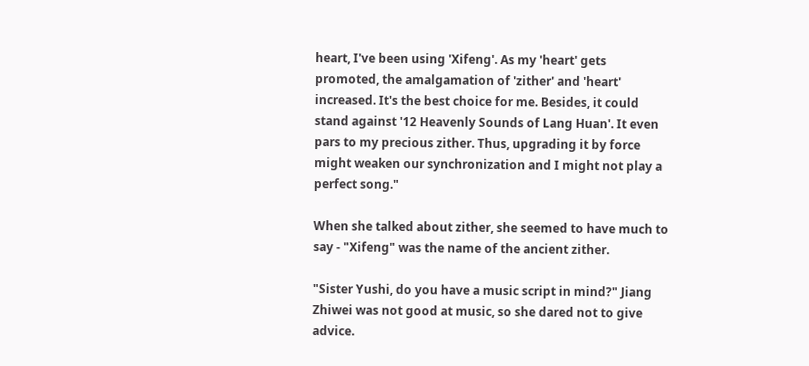heart, I've been using 'Xifeng'. As my 'heart' gets promoted, the amalgamation of 'zither' and 'heart' increased. It's the best choice for me. Besides, it could stand against '12 Heavenly Sounds of Lang Huan'. It even pars to my precious zither. Thus, upgrading it by force might weaken our synchronization and I might not play a perfect song."

When she talked about zither, she seemed to have much to say - "Xifeng" was the name of the ancient zither.

"Sister Yushi, do you have a music script in mind?" Jiang Zhiwei was not good at music, so she dared not to give advice.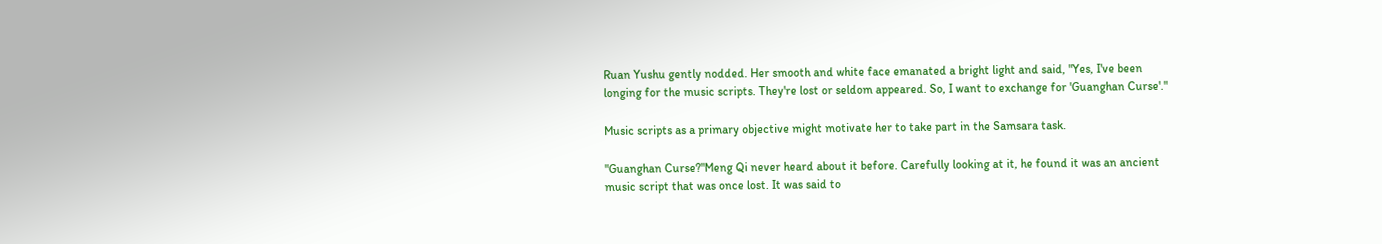Ruan Yushu gently nodded. Her smooth and white face emanated a bright light and said, "Yes, I've been longing for the music scripts. They're lost or seldom appeared. So, I want to exchange for 'Guanghan Curse'."

Music scripts as a primary objective might motivate her to take part in the Samsara task.

"Guanghan Curse?"Meng Qi never heard about it before. Carefully looking at it, he found it was an ancient music script that was once lost. It was said to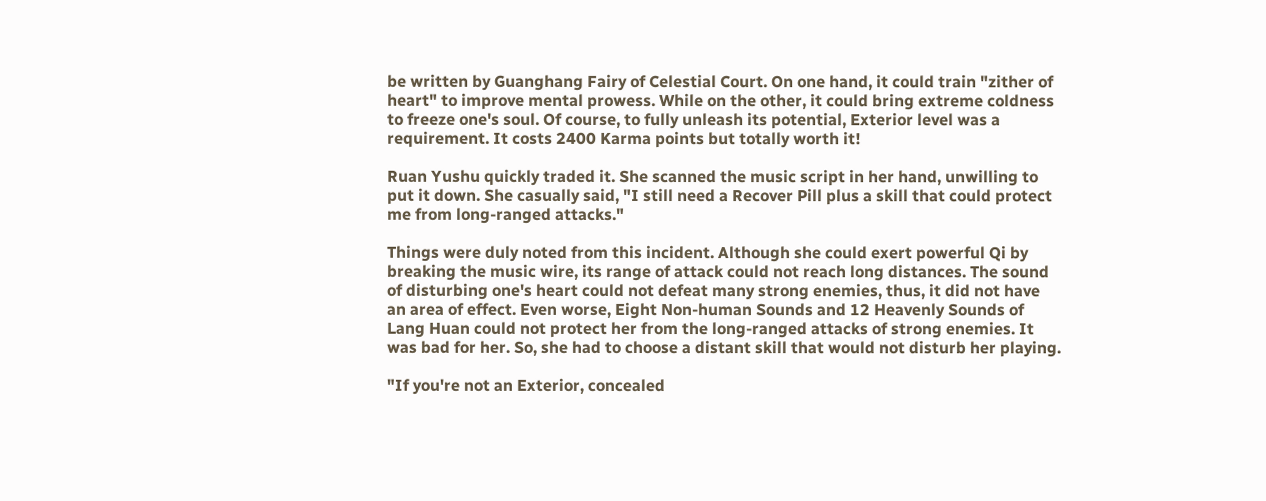be written by Guanghang Fairy of Celestial Court. On one hand, it could train "zither of heart" to improve mental prowess. While on the other, it could bring extreme coldness to freeze one's soul. Of course, to fully unleash its potential, Exterior level was a requirement. It costs 2400 Karma points but totally worth it!

Ruan Yushu quickly traded it. She scanned the music script in her hand, unwilling to put it down. She casually said, "I still need a Recover Pill plus a skill that could protect me from long-ranged attacks."

Things were duly noted from this incident. Although she could exert powerful Qi by breaking the music wire, its range of attack could not reach long distances. The sound of disturbing one's heart could not defeat many strong enemies, thus, it did not have an area of effect. Even worse, Eight Non-human Sounds and 12 Heavenly Sounds of Lang Huan could not protect her from the long-ranged attacks of strong enemies. It was bad for her. So, she had to choose a distant skill that would not disturb her playing.

"If you're not an Exterior, concealed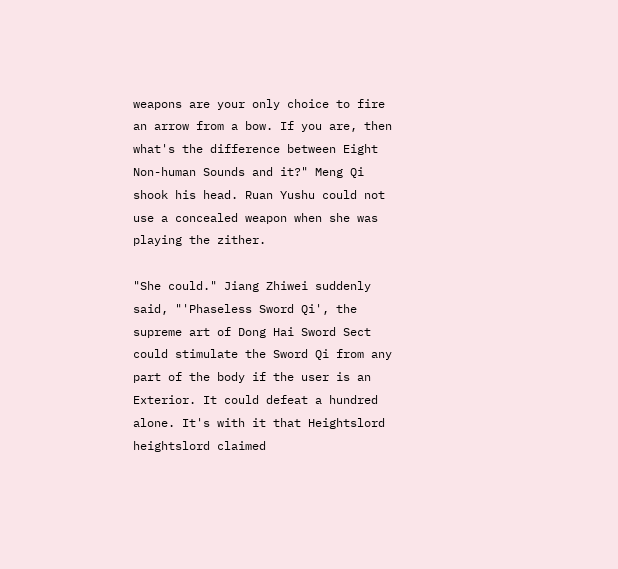weapons are your only choice to fire an arrow from a bow. If you are, then what's the difference between Eight Non-human Sounds and it?" Meng Qi shook his head. Ruan Yushu could not use a concealed weapon when she was playing the zither.

"She could." Jiang Zhiwei suddenly said, "'Phaseless Sword Qi', the supreme art of Dong Hai Sword Sect could stimulate the Sword Qi from any part of the body if the user is an Exterior. It could defeat a hundred alone. It's with it that Heightslord heightslord claimed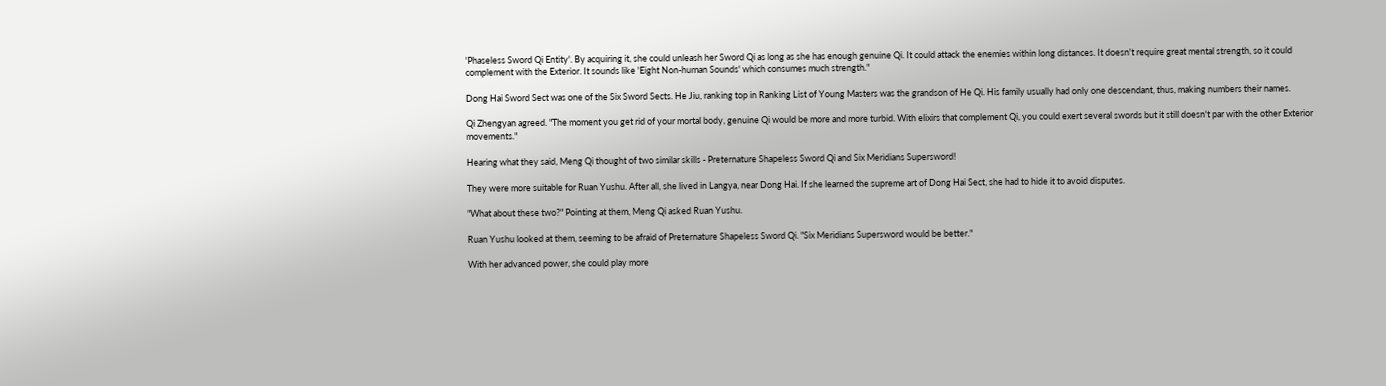'Phaseless Sword Qi Entity'. By acquiring it, she could unleash her Sword Qi as long as she has enough genuine Qi. It could attack the enemies within long distances. It doesn't require great mental strength, so it could complement with the Exterior. It sounds like 'Eight Non-human Sounds' which consumes much strength."

Dong Hai Sword Sect was one of the Six Sword Sects. He Jiu, ranking top in Ranking List of Young Masters was the grandson of He Qi. His family usually had only one descendant, thus, making numbers their names.

Qi Zhengyan agreed. "The moment you get rid of your mortal body, genuine Qi would be more and more turbid. With elixirs that complement Qi, you could exert several swords but it still doesn't par with the other Exterior movements."

Hearing what they said, Meng Qi thought of two similar skills - Preternature Shapeless Sword Qi and Six Meridians Supersword!

They were more suitable for Ruan Yushu. After all, she lived in Langya, near Dong Hai. If she learned the supreme art of Dong Hai Sect, she had to hide it to avoid disputes.

"What about these two?" Pointing at them, Meng Qi asked Ruan Yushu.

Ruan Yushu looked at them, seeming to be afraid of Preternature Shapeless Sword Qi. "Six Meridians Supersword would be better."

With her advanced power, she could play more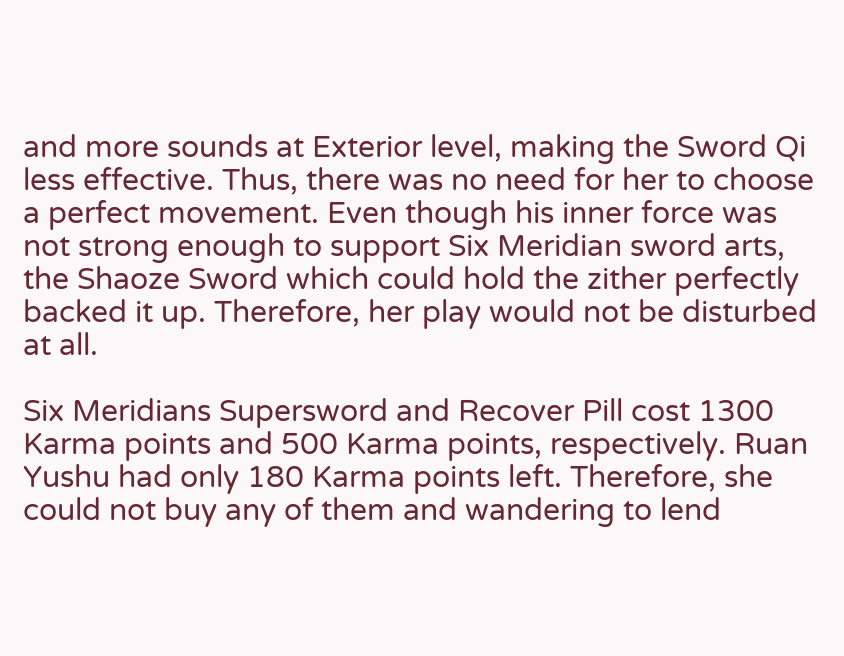and more sounds at Exterior level, making the Sword Qi less effective. Thus, there was no need for her to choose a perfect movement. Even though his inner force was not strong enough to support Six Meridian sword arts, the Shaoze Sword which could hold the zither perfectly backed it up. Therefore, her play would not be disturbed at all.

Six Meridians Supersword and Recover Pill cost 1300 Karma points and 500 Karma points, respectively. Ruan Yushu had only 180 Karma points left. Therefore, she could not buy any of them and wandering to lend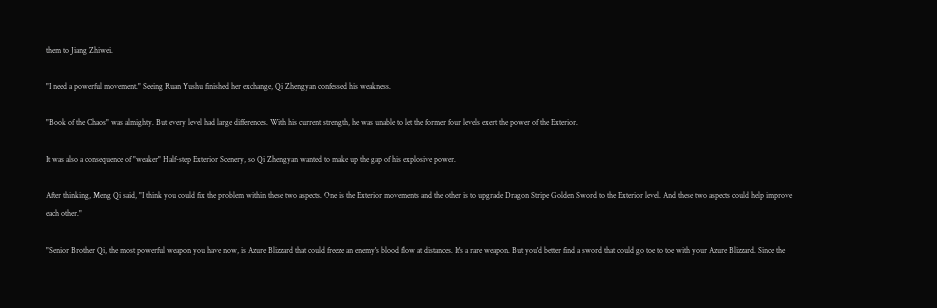them to Jiang Zhiwei.

"I need a powerful movement." Seeing Ruan Yushu finished her exchange, Qi Zhengyan confessed his weakness.

"Book of the Chaos" was almighty. But every level had large differences. With his current strength, he was unable to let the former four levels exert the power of the Exterior.

It was also a consequence of "weaker" Half-step Exterior Scenery, so Qi Zhengyan wanted to make up the gap of his explosive power.

After thinking, Meng Qi said, "I think you could fix the problem within these two aspects. One is the Exterior movements and the other is to upgrade Dragon Stripe Golden Sword to the Exterior level. And these two aspects could help improve each other."

"Senior Brother Qi, the most powerful weapon you have now, is Azure Blizzard that could freeze an enemy's blood flow at distances. It's a rare weapon. But you'd better find a sword that could go toe to toe with your Azure Blizzard. Since the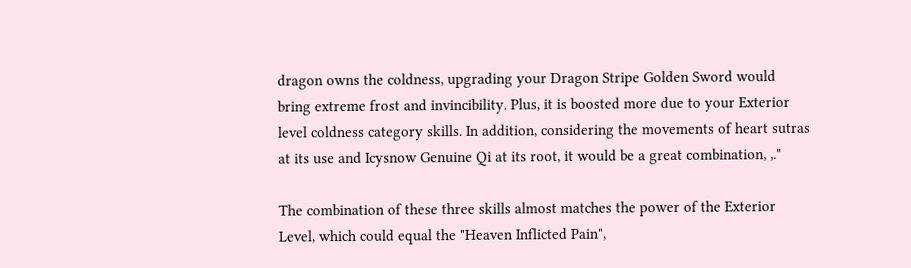dragon owns the coldness, upgrading your Dragon Stripe Golden Sword would bring extreme frost and invincibility. Plus, it is boosted more due to your Exterior level coldness category skills. In addition, considering the movements of heart sutras at its use and Icysnow Genuine Qi at its root, it would be a great combination, ,."

The combination of these three skills almost matches the power of the Exterior Level, which could equal the "Heaven Inflicted Pain",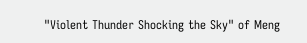"Violent Thunder Shocking the Sky" of Meng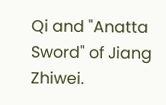Qi and "Anatta Sword" of Jiang Zhiwei.